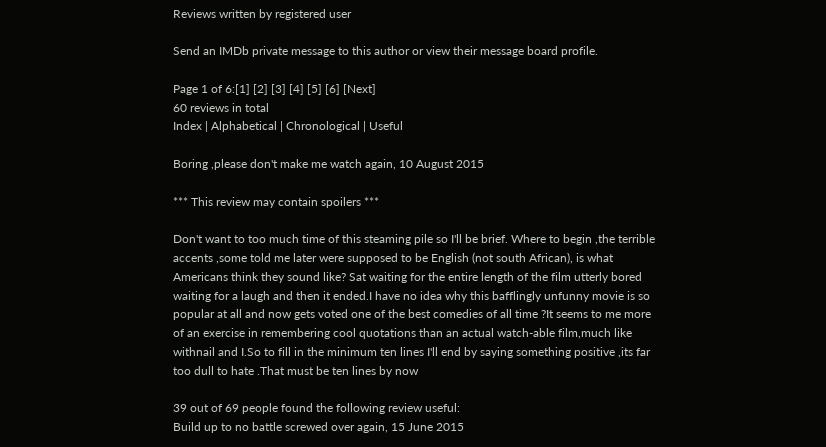Reviews written by registered user

Send an IMDb private message to this author or view their message board profile.

Page 1 of 6:[1] [2] [3] [4] [5] [6] [Next]
60 reviews in total
Index | Alphabetical | Chronological | Useful

Boring ,please don't make me watch again, 10 August 2015

*** This review may contain spoilers ***

Don't want to too much time of this steaming pile so I'll be brief. Where to begin ,the terrible accents ,some told me later were supposed to be English (not south African), is what Americans think they sound like? Sat waiting for the entire length of the film utterly bored waiting for a laugh and then it ended.I have no idea why this bafflingly unfunny movie is so popular at all and now gets voted one of the best comedies of all time ?It seems to me more of an exercise in remembering cool quotations than an actual watch-able film,much like withnail and I.So to fill in the minimum ten lines I'll end by saying something positive ,its far too dull to hate .That must be ten lines by now

39 out of 69 people found the following review useful:
Build up to no battle screwed over again, 15 June 2015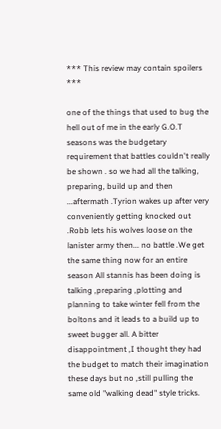*** This review may contain spoilers ***

one of the things that used to bug the hell out of me in the early G.O.T seasons was the budgetary requirement that battles couldn't really be shown . so we had all the talking, preparing, build up and then ...aftermath .Tyrion wakes up after very conveniently getting knocked out .Robb lets his wolves loose on the lanister army then... no battle .We get the same thing now for an entire season All stannis has been doing is talking ,preparing ,plotting and planning to take winter fell from the boltons and it leads to a build up to sweet bugger all. A bitter disappointment ,I thought they had the budget to match their imagination these days but no ,still pulling the same old "walking dead" style tricks.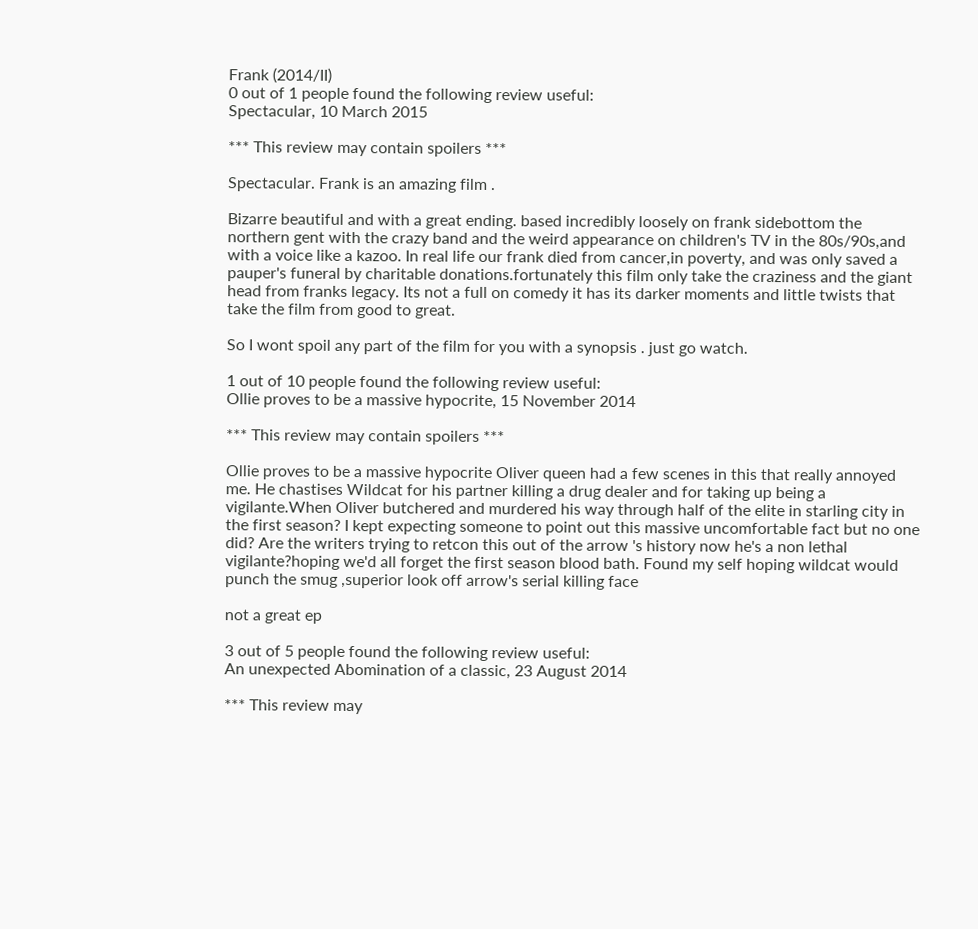Frank (2014/II)
0 out of 1 people found the following review useful:
Spectacular, 10 March 2015

*** This review may contain spoilers ***

Spectacular. Frank is an amazing film .

Bizarre beautiful and with a great ending. based incredibly loosely on frank sidebottom the northern gent with the crazy band and the weird appearance on children's TV in the 80s/90s,and with a voice like a kazoo. In real life our frank died from cancer,in poverty, and was only saved a pauper's funeral by charitable donations.fortunately this film only take the craziness and the giant head from franks legacy. Its not a full on comedy it has its darker moments and little twists that take the film from good to great.

So I wont spoil any part of the film for you with a synopsis . just go watch.

1 out of 10 people found the following review useful:
Ollie proves to be a massive hypocrite, 15 November 2014

*** This review may contain spoilers ***

Ollie proves to be a massive hypocrite Oliver queen had a few scenes in this that really annoyed me. He chastises Wildcat for his partner killing a drug dealer and for taking up being a vigilante.When Oliver butchered and murdered his way through half of the elite in starling city in the first season? I kept expecting someone to point out this massive uncomfortable fact but no one did? Are the writers trying to retcon this out of the arrow 's history now he's a non lethal vigilante?hoping we'd all forget the first season blood bath. Found my self hoping wildcat would punch the smug ,superior look off arrow's serial killing face

not a great ep

3 out of 5 people found the following review useful:
An unexpected Abomination of a classic, 23 August 2014

*** This review may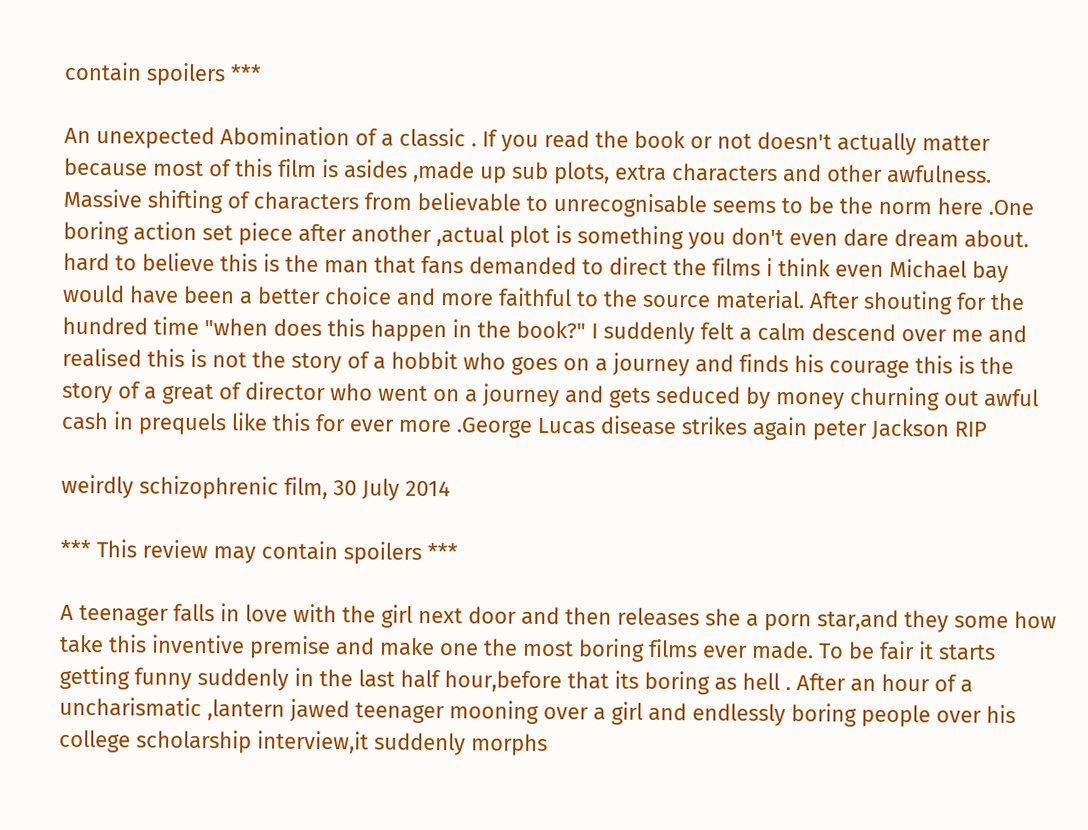contain spoilers ***

An unexpected Abomination of a classic . If you read the book or not doesn't actually matter because most of this film is asides ,made up sub plots, extra characters and other awfulness. Massive shifting of characters from believable to unrecognisable seems to be the norm here .One boring action set piece after another ,actual plot is something you don't even dare dream about. hard to believe this is the man that fans demanded to direct the films i think even Michael bay would have been a better choice and more faithful to the source material. After shouting for the hundred time "when does this happen in the book?" I suddenly felt a calm descend over me and realised this is not the story of a hobbit who goes on a journey and finds his courage this is the story of a great of director who went on a journey and gets seduced by money churning out awful cash in prequels like this for ever more .George Lucas disease strikes again peter Jackson RIP

weirdly schizophrenic film, 30 July 2014

*** This review may contain spoilers ***

A teenager falls in love with the girl next door and then releases she a porn star,and they some how take this inventive premise and make one the most boring films ever made. To be fair it starts getting funny suddenly in the last half hour,before that its boring as hell . After an hour of a uncharismatic ,lantern jawed teenager mooning over a girl and endlessly boring people over his college scholarship interview,it suddenly morphs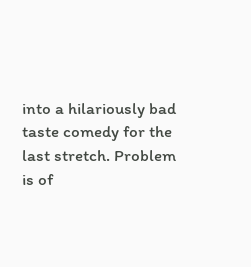into a hilariously bad taste comedy for the last stretch. Problem is of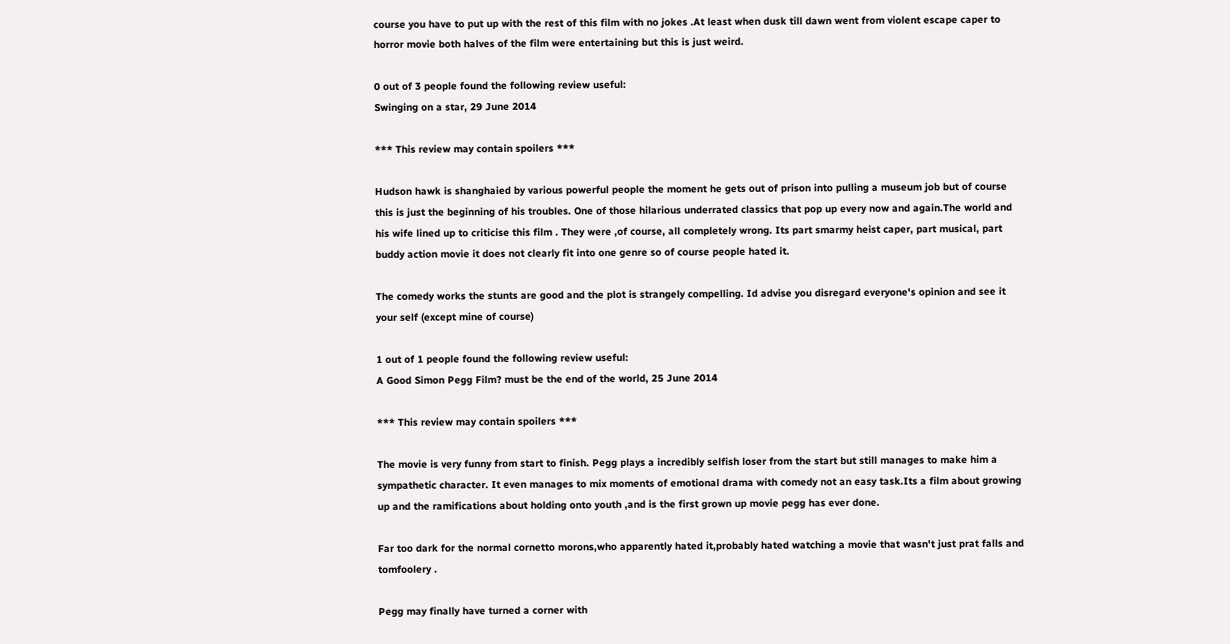course you have to put up with the rest of this film with no jokes .At least when dusk till dawn went from violent escape caper to horror movie both halves of the film were entertaining but this is just weird.

0 out of 3 people found the following review useful:
Swinging on a star, 29 June 2014

*** This review may contain spoilers ***

Hudson hawk is shanghaied by various powerful people the moment he gets out of prison into pulling a museum job but of course this is just the beginning of his troubles. One of those hilarious underrated classics that pop up every now and again.The world and his wife lined up to criticise this film . They were ,of course, all completely wrong. Its part smarmy heist caper, part musical, part buddy action movie it does not clearly fit into one genre so of course people hated it.

The comedy works the stunts are good and the plot is strangely compelling. Id advise you disregard everyone's opinion and see it your self (except mine of course)

1 out of 1 people found the following review useful:
A Good Simon Pegg Film? must be the end of the world, 25 June 2014

*** This review may contain spoilers ***

The movie is very funny from start to finish. Pegg plays a incredibly selfish loser from the start but still manages to make him a sympathetic character. It even manages to mix moments of emotional drama with comedy not an easy task.Its a film about growing up and the ramifications about holding onto youth ,and is the first grown up movie pegg has ever done.

Far too dark for the normal cornetto morons,who apparently hated it,probably hated watching a movie that wasn't just prat falls and tomfoolery .

Pegg may finally have turned a corner with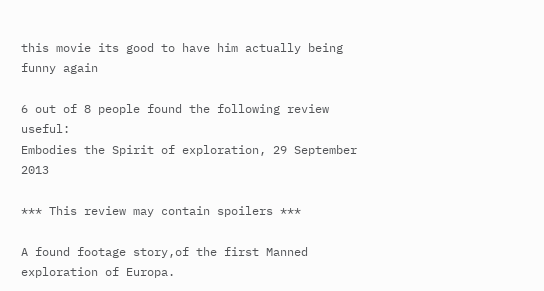this movie its good to have him actually being funny again

6 out of 8 people found the following review useful:
Embodies the Spirit of exploration, 29 September 2013

*** This review may contain spoilers ***

A found footage story,of the first Manned exploration of Europa.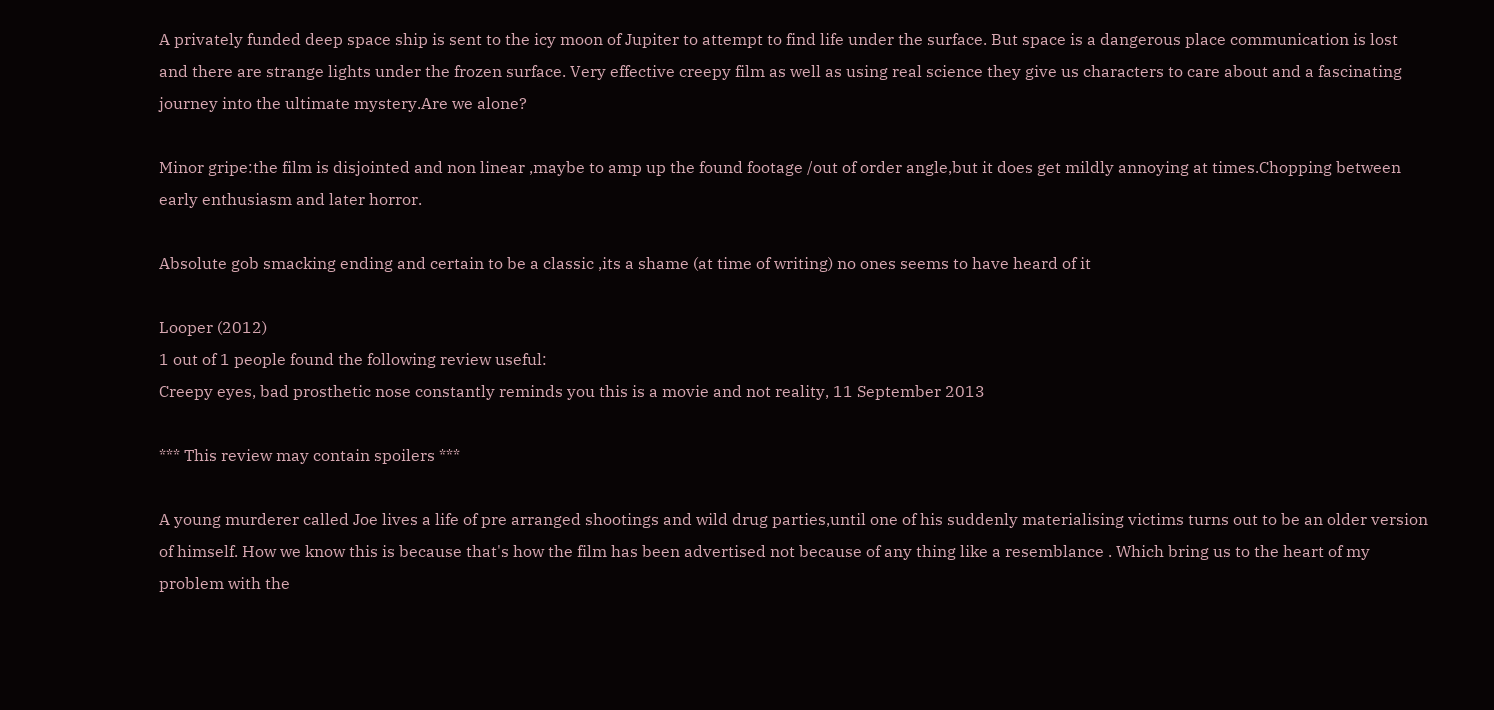A privately funded deep space ship is sent to the icy moon of Jupiter to attempt to find life under the surface. But space is a dangerous place communication is lost and there are strange lights under the frozen surface. Very effective creepy film as well as using real science they give us characters to care about and a fascinating journey into the ultimate mystery.Are we alone?

Minor gripe:the film is disjointed and non linear ,maybe to amp up the found footage /out of order angle,but it does get mildly annoying at times.Chopping between early enthusiasm and later horror.

Absolute gob smacking ending and certain to be a classic ,its a shame (at time of writing) no ones seems to have heard of it

Looper (2012)
1 out of 1 people found the following review useful:
Creepy eyes, bad prosthetic nose constantly reminds you this is a movie and not reality, 11 September 2013

*** This review may contain spoilers ***

A young murderer called Joe lives a life of pre arranged shootings and wild drug parties,until one of his suddenly materialising victims turns out to be an older version of himself. How we know this is because that's how the film has been advertised not because of any thing like a resemblance . Which bring us to the heart of my problem with the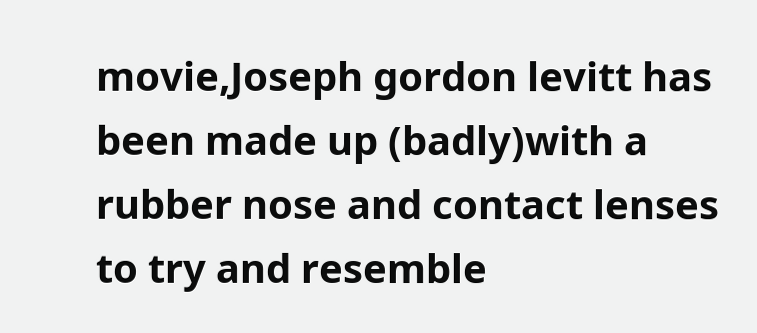movie,Joseph gordon levitt has been made up (badly)with a rubber nose and contact lenses to try and resemble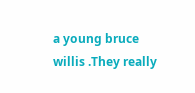a young bruce willis .They really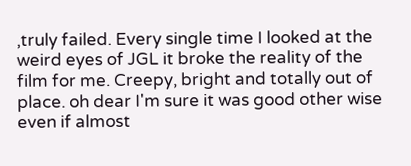,truly failed. Every single time I looked at the weird eyes of JGL it broke the reality of the film for me. Creepy, bright and totally out of place. oh dear I'm sure it was good other wise even if almost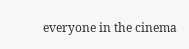everyone in the cinema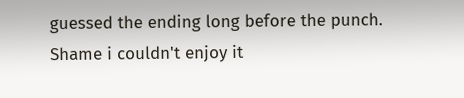guessed the ending long before the punch. Shame i couldn't enjoy it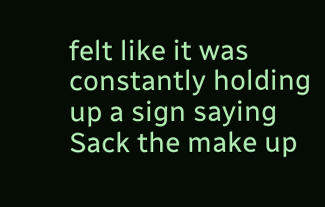felt like it was constantly holding up a sign saying Sack the make up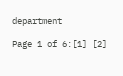department

Page 1 of 6:[1] [2]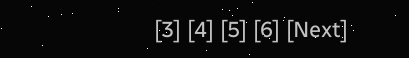[3] [4] [5] [6] [Next]